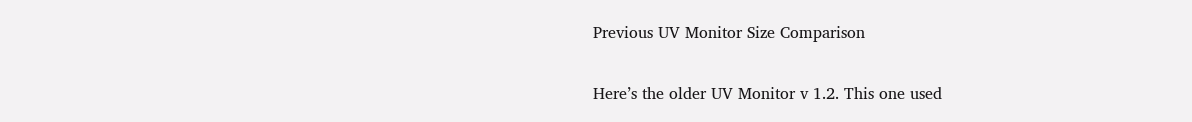Previous UV Monitor Size Comparison

Here’s the older UV Monitor v 1.2. This one used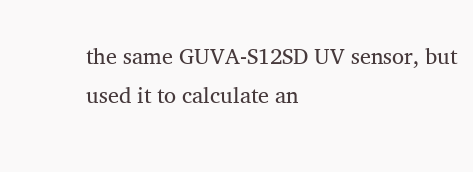the same GUVA-S12SD UV sensor, but used it to calculate an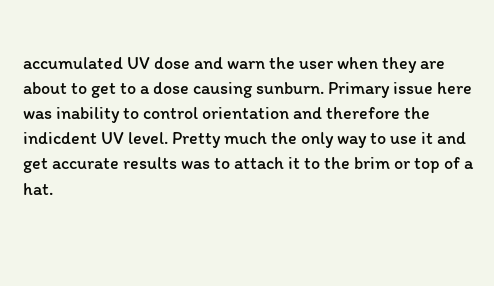accumulated UV dose and warn the user when they are about to get to a dose causing sunburn. Primary issue here was inability to control orientation and therefore the indicdent UV level. Pretty much the only way to use it and get accurate results was to attach it to the brim or top of a hat.